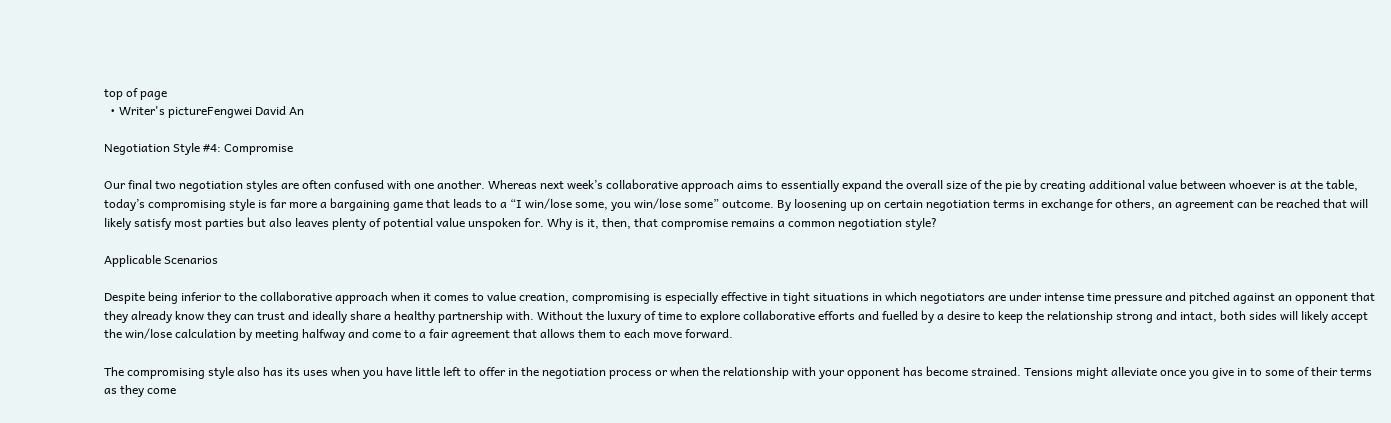top of page
  • Writer's pictureFengwei David An

Negotiation Style #4: Compromise

Our final two negotiation styles are often confused with one another. Whereas next week’s collaborative approach aims to essentially expand the overall size of the pie by creating additional value between whoever is at the table, today’s compromising style is far more a bargaining game that leads to a “I win/lose some, you win/lose some” outcome. By loosening up on certain negotiation terms in exchange for others, an agreement can be reached that will likely satisfy most parties but also leaves plenty of potential value unspoken for. Why is it, then, that compromise remains a common negotiation style?

Applicable Scenarios

Despite being inferior to the collaborative approach when it comes to value creation, compromising is especially effective in tight situations in which negotiators are under intense time pressure and pitched against an opponent that they already know they can trust and ideally share a healthy partnership with. Without the luxury of time to explore collaborative efforts and fuelled by a desire to keep the relationship strong and intact, both sides will likely accept the win/lose calculation by meeting halfway and come to a fair agreement that allows them to each move forward.

The compromising style also has its uses when you have little left to offer in the negotiation process or when the relationship with your opponent has become strained. Tensions might alleviate once you give in to some of their terms as they come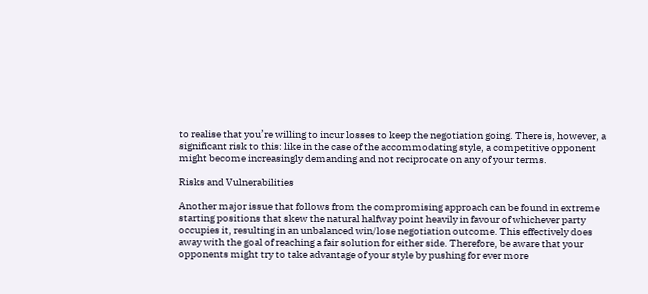to realise that you’re willing to incur losses to keep the negotiation going. There is, however, a significant risk to this: like in the case of the accommodating style, a competitive opponent might become increasingly demanding and not reciprocate on any of your terms.

Risks and Vulnerabilities

Another major issue that follows from the compromising approach can be found in extreme starting positions that skew the natural halfway point heavily in favour of whichever party occupies it, resulting in an unbalanced win/lose negotiation outcome. This effectively does away with the goal of reaching a fair solution for either side. Therefore, be aware that your opponents might try to take advantage of your style by pushing for ever more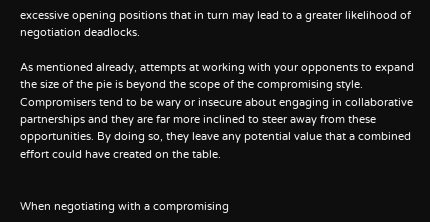excessive opening positions that in turn may lead to a greater likelihood of negotiation deadlocks.

As mentioned already, attempts at working with your opponents to expand the size of the pie is beyond the scope of the compromising style. Compromisers tend to be wary or insecure about engaging in collaborative partnerships and they are far more inclined to steer away from these opportunities. By doing so, they leave any potential value that a combined effort could have created on the table.


When negotiating with a compromising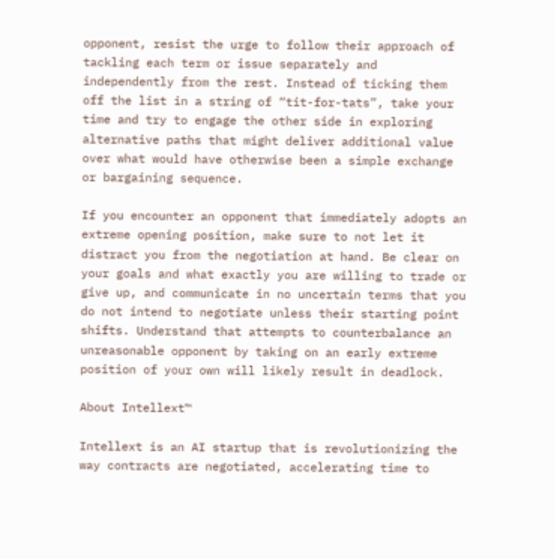opponent, resist the urge to follow their approach of tackling each term or issue separately and independently from the rest. Instead of ticking them off the list in a string of “tit-for-tats”, take your time and try to engage the other side in exploring alternative paths that might deliver additional value over what would have otherwise been a simple exchange or bargaining sequence.

If you encounter an opponent that immediately adopts an extreme opening position, make sure to not let it distract you from the negotiation at hand. Be clear on your goals and what exactly you are willing to trade or give up, and communicate in no uncertain terms that you do not intend to negotiate unless their starting point shifts. Understand that attempts to counterbalance an unreasonable opponent by taking on an early extreme position of your own will likely result in deadlock.

About Intellext™

Intellext is an AI startup that is revolutionizing the way contracts are negotiated, accelerating time to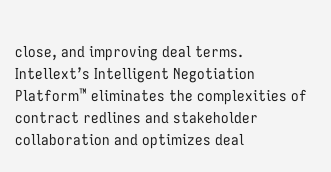close, and improving deal terms. Intellext’s Intelligent Negotiation Platform™ eliminates the complexities of contract redlines and stakeholder collaboration and optimizes deal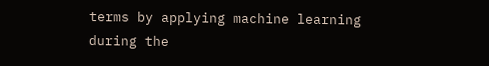terms by applying machine learning during the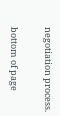negotiation process.

bottom of page